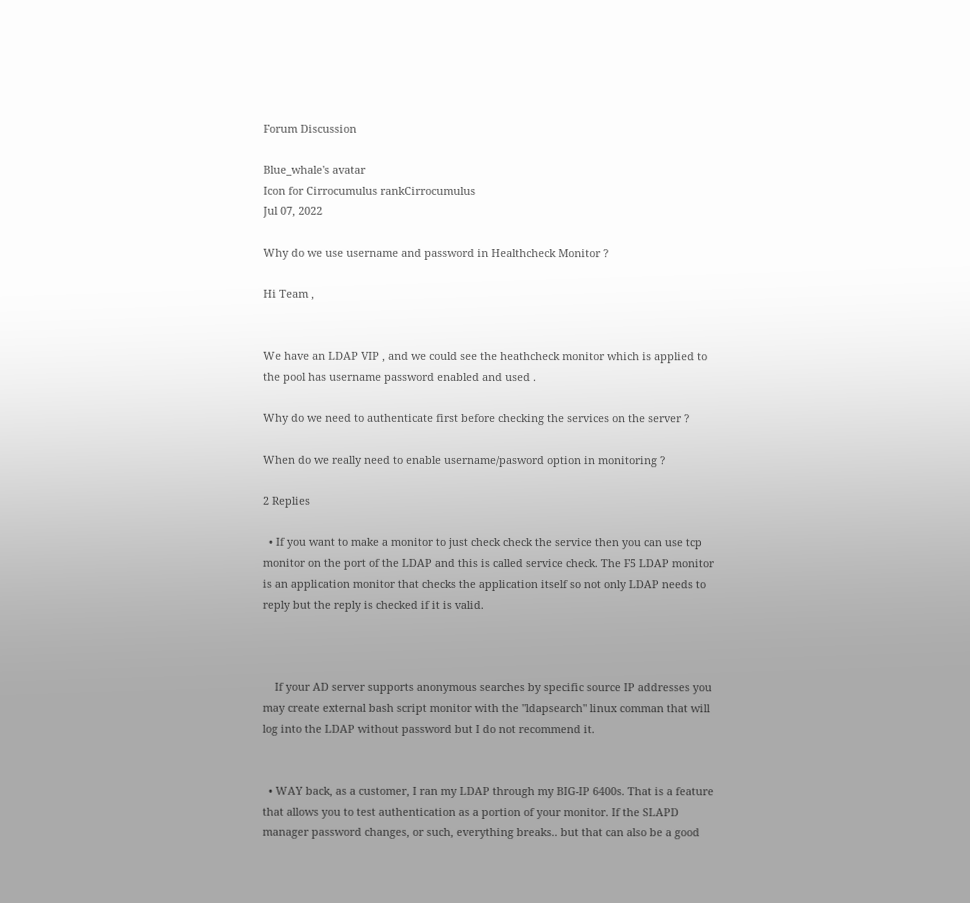Forum Discussion

Blue_whale's avatar
Icon for Cirrocumulus rankCirrocumulus
Jul 07, 2022

Why do we use username and password in Healthcheck Monitor ?

Hi Team ,


We have an LDAP VIP , and we could see the heathcheck monitor which is applied to the pool has username password enabled and used .

Why do we need to authenticate first before checking the services on the server ?

When do we really need to enable username/pasword option in monitoring ?

2 Replies

  • If you want to make a monitor to just check check the service then you can use tcp monitor on the port of the LDAP and this is called service check. The F5 LDAP monitor is an application monitor that checks the application itself so not only LDAP needs to reply but the reply is checked if it is valid.



    If your AD server supports anonymous searches by specific source IP addresses you may create external bash script monitor with the "ldapsearch" linux comman that will log into the LDAP without password but I do not recommend it.


  • WAY back, as a customer, I ran my LDAP through my BIG-IP 6400s. That is a feature that allows you to test authentication as a portion of your monitor. If the SLAPD manager password changes, or such, everything breaks.. but that can also be a good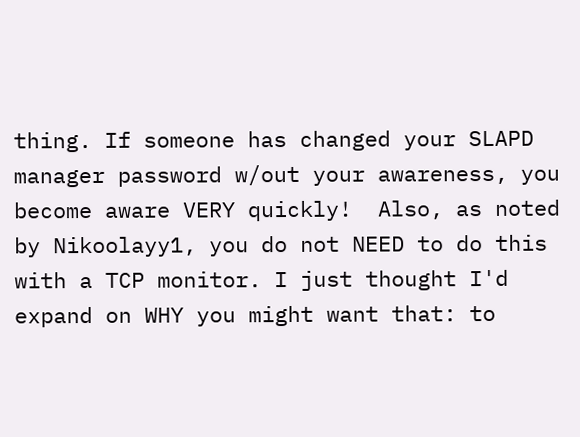thing. If someone has changed your SLAPD manager password w/out your awareness, you become aware VERY quickly!  Also, as noted by Nikoolayy1, you do not NEED to do this with a TCP monitor. I just thought I'd expand on WHY you might want that: to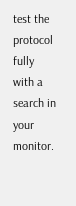test the protocol fully with a search in your monitor.